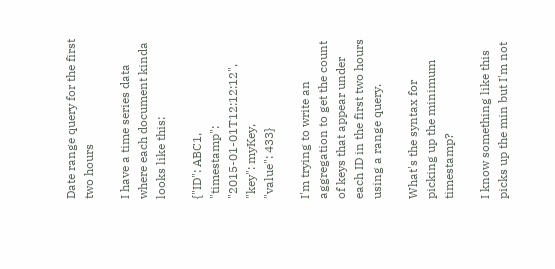Date range query for the first two hours

I have a time series data where each document kinda looks like this:

{"ID": ABC1,
"timestamp": "2015-01-01T12:12:12",
"key": myKey,
"value": 433}

I'm trying to write an aggregation to get the count of keys that appear under each ID in the first two hours using a range query.

What's the syntax for picking up the minimum timestamp?

I know something like this picks up the min but I'm not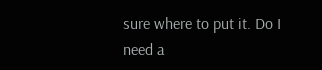sure where to put it. Do I need a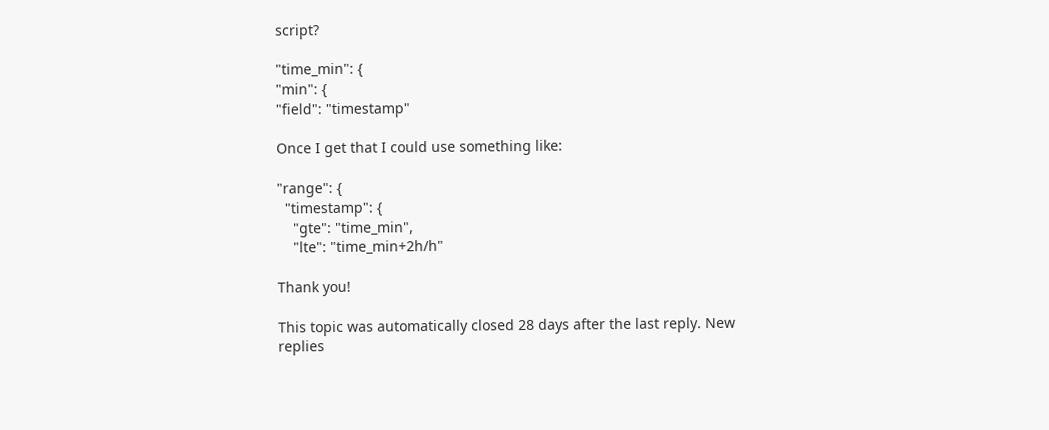script?

"time_min": {
"min": {
"field": "timestamp"

Once I get that I could use something like:

"range": {
  "timestamp": {
    "gte": "time_min",
    "lte": "time_min+2h/h"

Thank you!

This topic was automatically closed 28 days after the last reply. New replies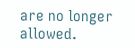are no longer allowed.